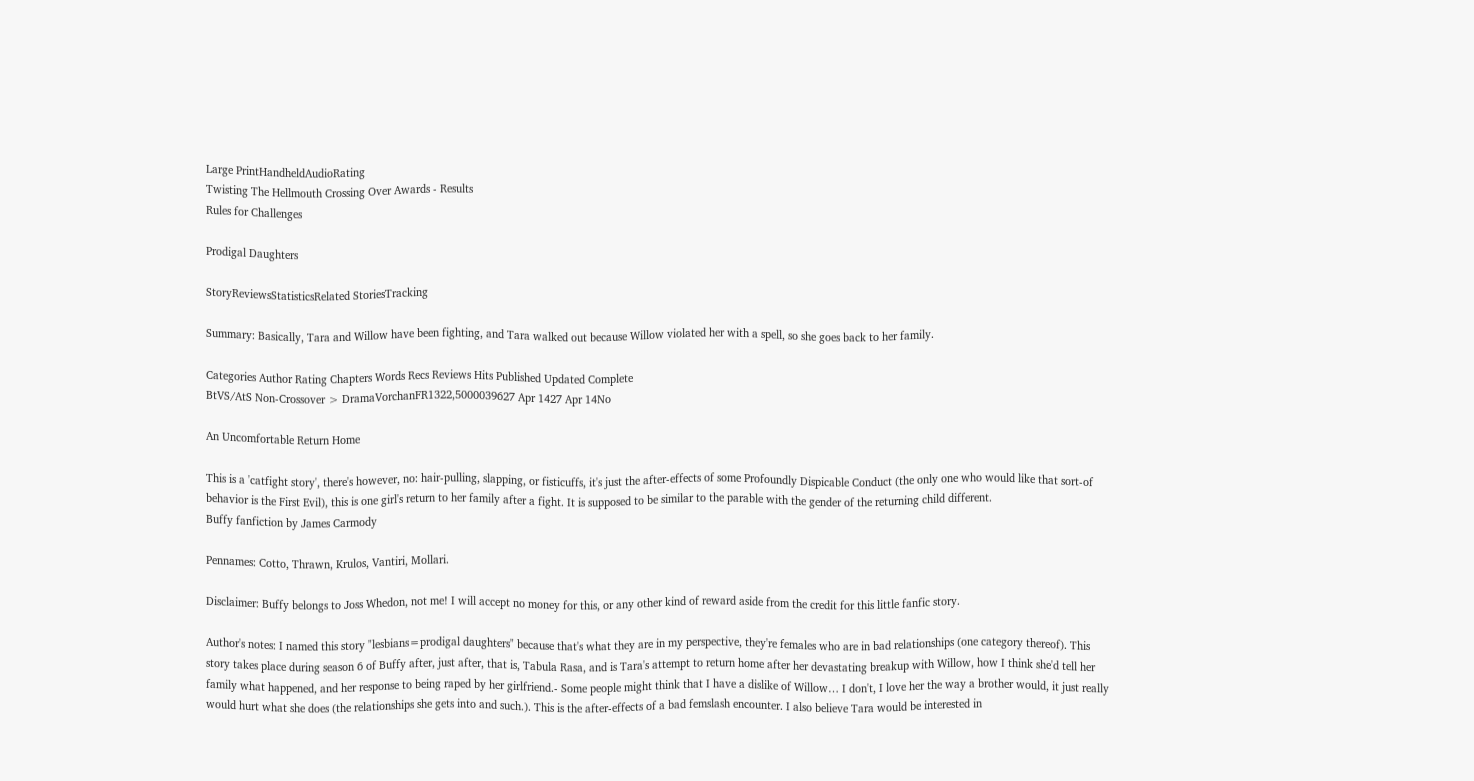Large PrintHandheldAudioRating
Twisting The Hellmouth Crossing Over Awards - Results
Rules for Challenges

Prodigal Daughters

StoryReviewsStatisticsRelated StoriesTracking

Summary: Basically, Tara and Willow have been fighting, and Tara walked out because Willow violated her with a spell, so she goes back to her family.

Categories Author Rating Chapters Words Recs Reviews Hits Published Updated Complete
BtVS/AtS Non-Crossover > DramaVorchanFR1322,5000039627 Apr 1427 Apr 14No

An Uncomfortable Return Home

This is a 'catfight story', there's however, no: hair-pulling, slapping, or fisticuffs, it's just the after-effects of some Profoundly Dispicable Conduct (the only one who would like that sort-of behavior is the First Evil), this is one girl's return to her family after a fight. It is supposed to be similar to the parable with the gender of the returning child different.
Buffy fanfiction by James Carmody

Pennames: Cotto, Thrawn, Krulos, Vantiri, Mollari.

Disclaimer: Buffy belongs to Joss Whedon, not me! I will accept no money for this, or any other kind of reward aside from the credit for this little fanfic story.

Author's notes: I named this story "lesbians=prodigal daughters" because that's what they are in my perspective, they're females who are in bad relationships (one category thereof). This story takes place during season 6 of Buffy after, just after, that is, Tabula Rasa, and is Tara's attempt to return home after her devastating breakup with Willow, how I think she'd tell her family what happened, and her response to being raped by her girlfriend.- Some people might think that I have a dislike of Willow… I don't, I love her the way a brother would, it just really would hurt what she does (the relationships she gets into and such.). This is the after-effects of a bad femslash encounter. I also believe Tara would be interested in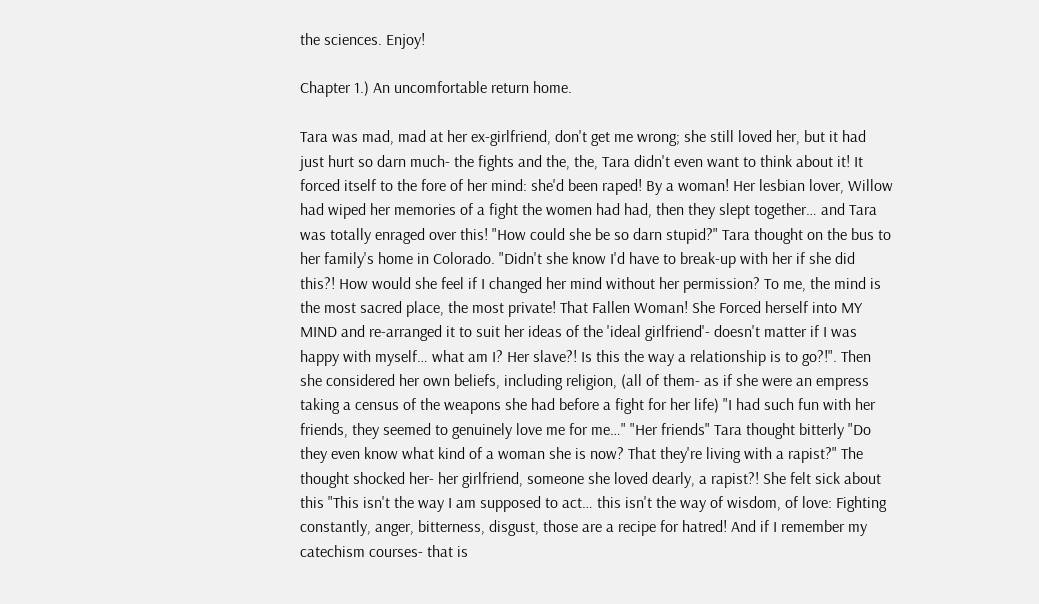the sciences. Enjoy!

Chapter 1.) An uncomfortable return home.

Tara was mad, mad at her ex-girlfriend, don't get me wrong; she still loved her, but it had just hurt so darn much- the fights and the, the, Tara didn't even want to think about it! It forced itself to the fore of her mind: she'd been raped! By a woman! Her lesbian lover, Willow had wiped her memories of a fight the women had had, then they slept together… and Tara was totally enraged over this! "How could she be so darn stupid?" Tara thought on the bus to her family's home in Colorado. "Didn't she know I'd have to break-up with her if she did this?! How would she feel if I changed her mind without her permission? To me, the mind is the most sacred place, the most private! That Fallen Woman! She Forced herself into MY MIND and re-arranged it to suit her ideas of the 'ideal girlfriend'- doesn't matter if I was happy with myself… what am I? Her slave?! Is this the way a relationship is to go?!". Then she considered her own beliefs, including religion, (all of them- as if she were an empress taking a census of the weapons she had before a fight for her life) "I had such fun with her friends, they seemed to genuinely love me for me…" "Her friends" Tara thought bitterly "Do they even know what kind of a woman she is now? That they're living with a rapist?" The thought shocked her- her girlfriend, someone she loved dearly, a rapist?! She felt sick about this "This isn't the way I am supposed to act… this isn't the way of wisdom, of love: Fighting constantly, anger, bitterness, disgust, those are a recipe for hatred! And if I remember my catechism courses- that is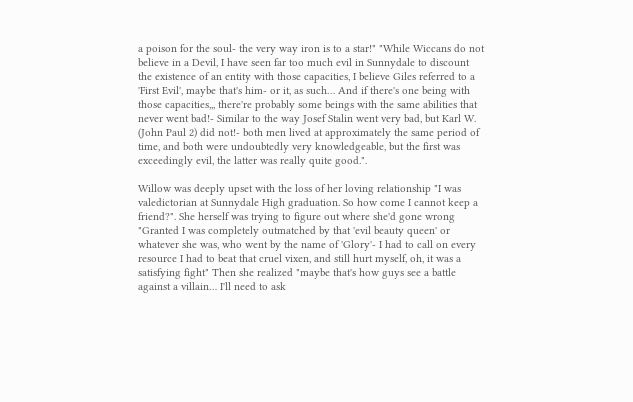a poison for the soul- the very way iron is to a star!" "While Wiccans do not believe in a Devil, I have seen far too much evil in Sunnydale to discount the existence of an entity with those capacities, I believe Giles referred to a 'First Evil', maybe that's him- or it, as such… And if there's one being with those capacities,,, there're probably some beings with the same abilities that never went bad!- Similar to the way Josef Stalin went very bad, but Karl W. (John Paul 2) did not!- both men lived at approximately the same period of time, and both were undoubtedly very knowledgeable, but the first was exceedingly evil, the latter was really quite good.".

Willow was deeply upset with the loss of her loving relationship "I was valedictorian at Sunnydale High graduation. So how come I cannot keep a friend?". She herself was trying to figure out where she'd gone wrong "Granted I was completely outmatched by that 'evil beauty queen' or whatever she was, who went by the name of 'Glory'- I had to call on every resource I had to beat that cruel vixen, and still hurt myself, oh, it was a satisfying fight" Then she realized "maybe that's how guys see a battle against a villain… I'll need to ask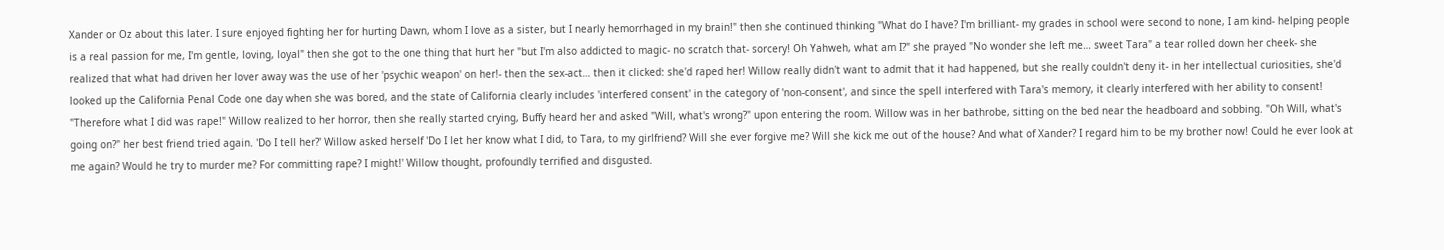Xander or Oz about this later. I sure enjoyed fighting her for hurting Dawn, whom I love as a sister, but I nearly hemorrhaged in my brain!" then she continued thinking "What do I have? I'm brilliant- my grades in school were second to none, I am kind- helping people is a real passion for me, I'm gentle, loving, loyal" then she got to the one thing that hurt her "but I'm also addicted to magic- no scratch that- sorcery! Oh Yahweh, what am I?" she prayed "No wonder she left me… sweet Tara" a tear rolled down her cheek- she realized that what had driven her lover away was the use of her 'psychic weapon' on her!- then the sex-act… then it clicked: she'd raped her! Willow really didn't want to admit that it had happened, but she really couldn't deny it- in her intellectual curiosities, she'd looked up the California Penal Code one day when she was bored, and the state of California clearly includes 'interfered consent' in the category of 'non-consent', and since the spell interfered with Tara's memory, it clearly interfered with her ability to consent! "Therefore what I did was rape!" Willow realized to her horror, then she really started crying, Buffy heard her and asked "Will, what's wrong?" upon entering the room. Willow was in her bathrobe, sitting on the bed near the headboard and sobbing. "Oh Will, what's going on?" her best friend tried again. 'Do I tell her?' Willow asked herself 'Do I let her know what I did, to Tara, to my girlfriend? Will she ever forgive me? Will she kick me out of the house? And what of Xander? I regard him to be my brother now! Could he ever look at me again? Would he try to murder me? For committing rape? I might!' Willow thought, profoundly terrified and disgusted.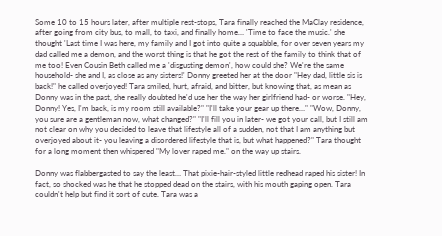Some 10 to 15 hours later, after multiple rest-stops, Tara finally reached the MaClay residence, after going from city bus, to mall, to taxi, and finally home… 'Time to face the music.' she thought 'Last time I was here, my family and I got into quite a squabble, for over seven years my dad called me a demon, and the worst thing is that he got the rest of the family to think that of me too! Even Cousin Beth called me a 'disgusting demon', how could she? We're the same household- she and I, as close as any sisters!' Donny greeted her at the door "Hey dad, little sis is back!" he called overjoyed! Tara smiled, hurt, afraid, and bitter, but knowing that, as mean as Donny was in the past, she really doubted he'd use her the way her girlfriend had- or worse. "Hey, Donny! Yes, I'm back, is my room still available?" "I'll take your gear up there…" "Wow, Donny, you sure are a gentleman now, what changed?" "I'll fill you in later- we got your call, but I still am not clear on why you decided to leave that lifestyle all of a sudden, not that I am anything but overjoyed about it- you leaving a disordered lifestyle that is, but what happened?" Tara thought for a long moment then whispered "My lover raped me." on the way up stairs.

Donny was flabbergasted to say the least… That pixie-hair-styled little redhead raped his sister! In fact, so shocked was he that he stopped dead on the stairs, with his mouth gaping open. Tara couldn't help but find it sort of cute. Tara was a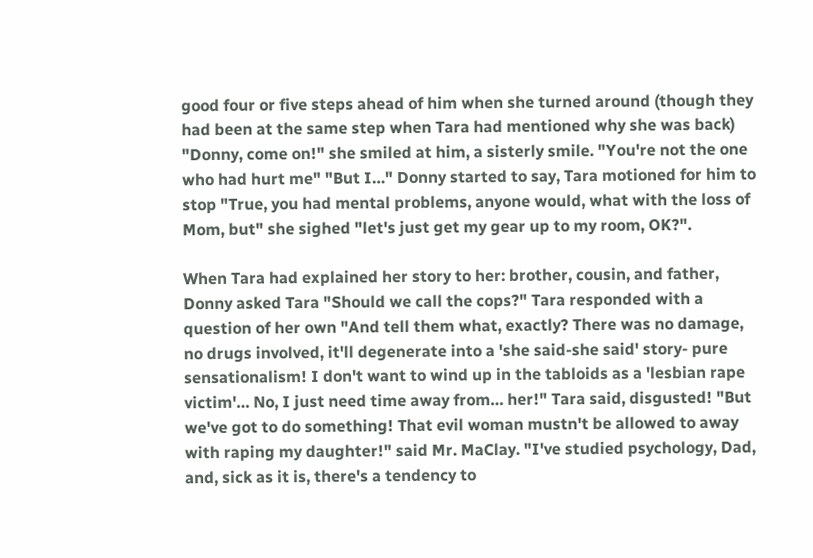good four or five steps ahead of him when she turned around (though they had been at the same step when Tara had mentioned why she was back) "Donny, come on!" she smiled at him, a sisterly smile. "You're not the one who had hurt me" "But I…" Donny started to say, Tara motioned for him to stop "True, you had mental problems, anyone would, what with the loss of Mom, but" she sighed "let's just get my gear up to my room, OK?".

When Tara had explained her story to her: brother, cousin, and father, Donny asked Tara "Should we call the cops?" Tara responded with a question of her own "And tell them what, exactly? There was no damage, no drugs involved, it'll degenerate into a 'she said-she said' story- pure sensationalism! I don't want to wind up in the tabloids as a 'lesbian rape victim'… No, I just need time away from… her!" Tara said, disgusted! "But we've got to do something! That evil woman mustn't be allowed to away with raping my daughter!" said Mr. MaClay. "I've studied psychology, Dad, and, sick as it is, there's a tendency to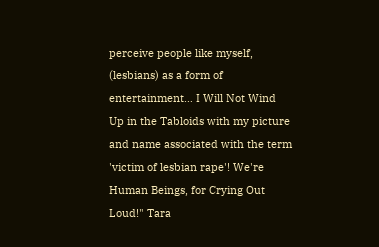perceive people like myself, (lesbians) as a form of entertainment… I Will Not Wind Up in the Tabloids with my picture and name associated with the term 'victim of lesbian rape'! We're Human Beings, for Crying Out Loud!" Tara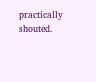practically shouted.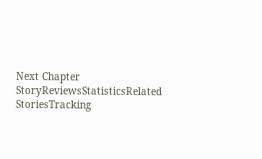Next Chapter
StoryReviewsStatisticsRelated StoriesTracking